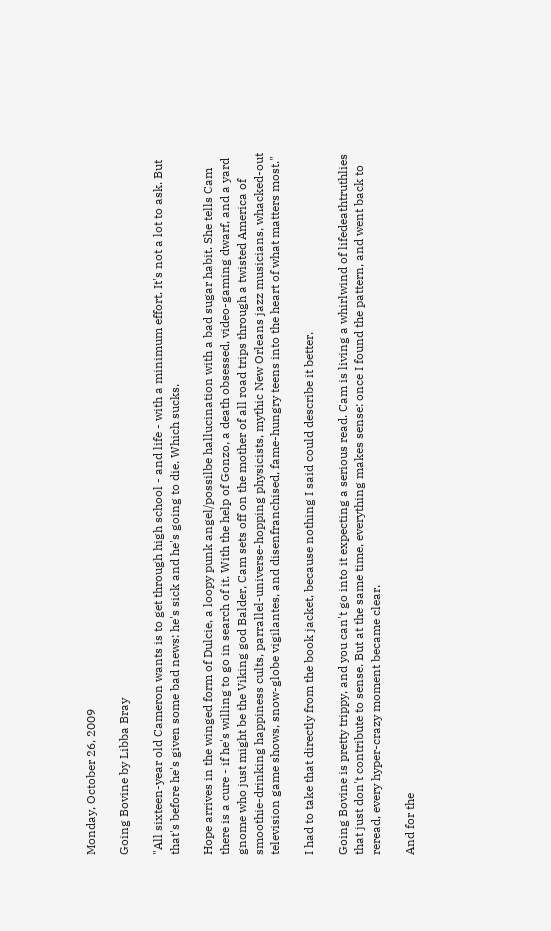Monday, October 26, 2009

Going Bovine by Libba Bray

"All sixteen-year old Cameron wants is to get through high school - and life - with a minimum effort. It's not a lot to ask. But that's before he's given some bad news: he's sick and he's going to die. Which sucks.

Hope arrives in the winged form of Dulcie, a loopy punk angel/possilbe hallucination with a bad sugar habit. She tells Cam there is a cure - if he's willing to go in search of it. With the help of Gonzo, a death obsessed, video-gaming dwarf, and a yard gnome who just might be the Viking god Balder, Cam sets off on the mother of all road trips through a twisted America of smoothie-drinking happiness cults, parrallel-universe-hopping physicists, mythic New Orleans jazz musicians, whacked-out television game shows, snow-globe vigilantes, and disenfranchised, fame-hungry teens into the heart of what matters most."

I had to take that directly from the book jacket, because nothing I said could describe it better.

Going Bovine is pretty trippy, and you can't go into it expecting a serious read. Cam is living a whirlwind of lifedeathtruthlies that just don't contribute to sense. But at the same time, everything makes sense: once I found the pattern, and went back to reread, every hyper-crazy moment became clear.

And for the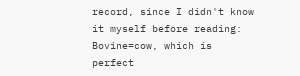record, since I didn't know it myself before reading: Bovine=cow, which is perfect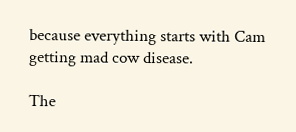because everything starts with Cam getting mad cow disease.

The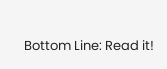Bottom Line: Read it!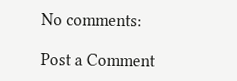No comments:

Post a Comment